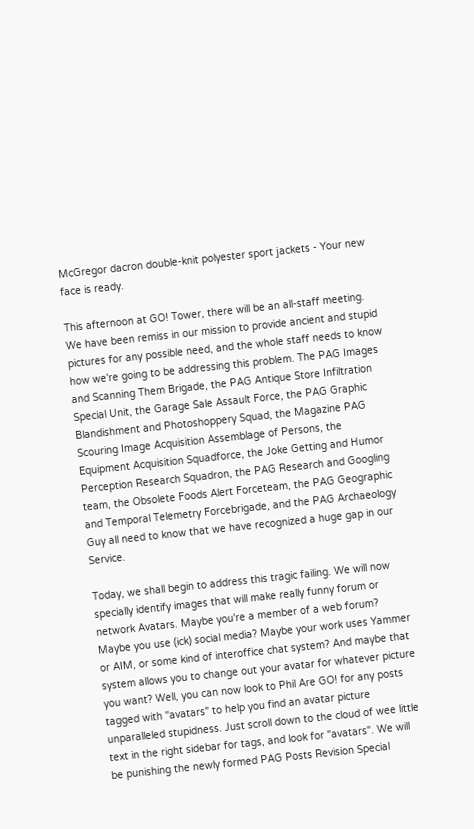McGregor dacron double-knit polyester sport jackets - Your new face is ready.

This afternoon at GO! Tower, there will be an all-staff meeting. We have been remiss in our mission to provide ancient and stupid pictures for any possible need, and the whole staff needs to know how we're going to be addressing this problem. The PAG Images and Scanning Them Brigade, the PAG Antique Store Infiltration Special Unit, the Garage Sale Assault Force, the PAG Graphic Blandishment and Photoshoppery Squad, the Magazine PAG Scouring Image Acquisition Assemblage of Persons, the Equipment Acquisition Squadforce, the Joke Getting and Humor Perception Research Squadron, the PAG Research and Googling team, the Obsolete Foods Alert Forceteam, the PAG Geographic and Temporal Telemetry Forcebrigade, and the PAG Archaeology Guy all need to know that we have recognized a huge gap in our Service.

Today, we shall begin to address this tragic failing. We will now specially identify images that will make really funny forum or network Avatars. Maybe you're a member of a web forum? Maybe you use (ick) social media? Maybe your work uses Yammer or AIM, or some kind of interoffice chat system? And maybe that system allows you to change out your avatar for whatever picture you want? Well, you can now look to Phil Are GO! for any posts tagged with "avatars" to help you find an avatar picture unparalleled stupidness. Just scroll down to the cloud of wee little text in the right sidebar for tags, and look for "avatars". We will be punishing the newly formed PAG Posts Revision Special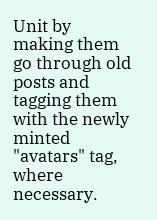Unit by making them go through old posts and tagging them with the newly minted "avatars" tag, where necessary.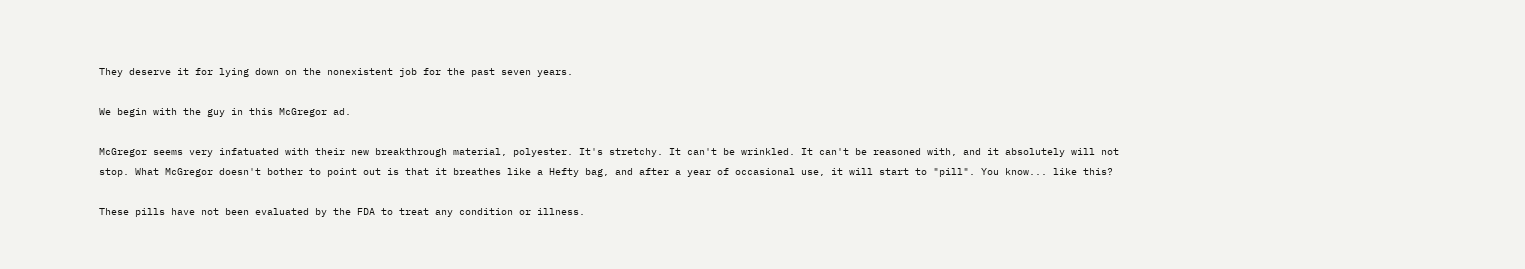They deserve it for lying down on the nonexistent job for the past seven years.

We begin with the guy in this McGregor ad.

McGregor seems very infatuated with their new breakthrough material, polyester. It's stretchy. It can't be wrinkled. It can't be reasoned with, and it absolutely will not stop. What McGregor doesn't bother to point out is that it breathes like a Hefty bag, and after a year of occasional use, it will start to "pill". You know... like this?

These pills have not been evaluated by the FDA to treat any condition or illness.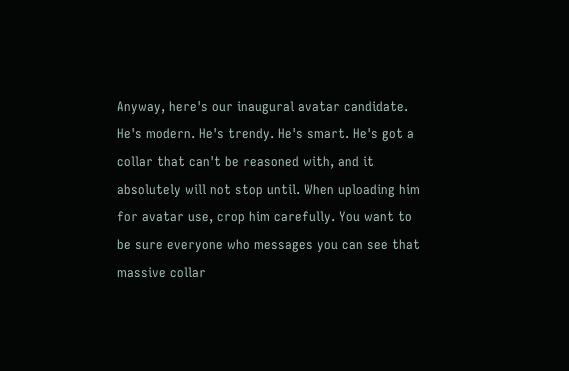Anyway, here's our inaugural avatar candidate. He's modern. He's trendy. He's smart. He's got a collar that can't be reasoned with, and it absolutely will not stop until. When uploading him for avatar use, crop him carefully. You want to be sure everyone who messages you can see that massive collar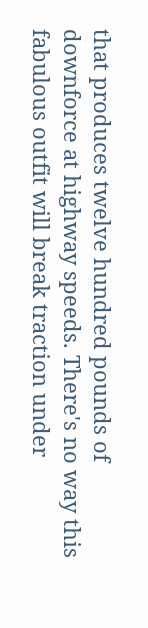that produces twelve hundred pounds of downforce at highway speeds. There's no way this fabulous outfit will break traction under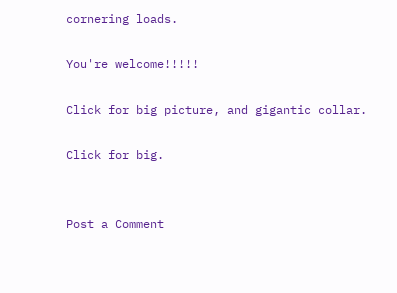cornering loads.

You're welcome!!!!!

Click for big picture, and gigantic collar.

Click for big.


Post a Comment